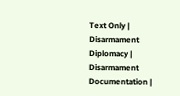Text Only | Disarmament Diplomacy | Disarmament Documentation |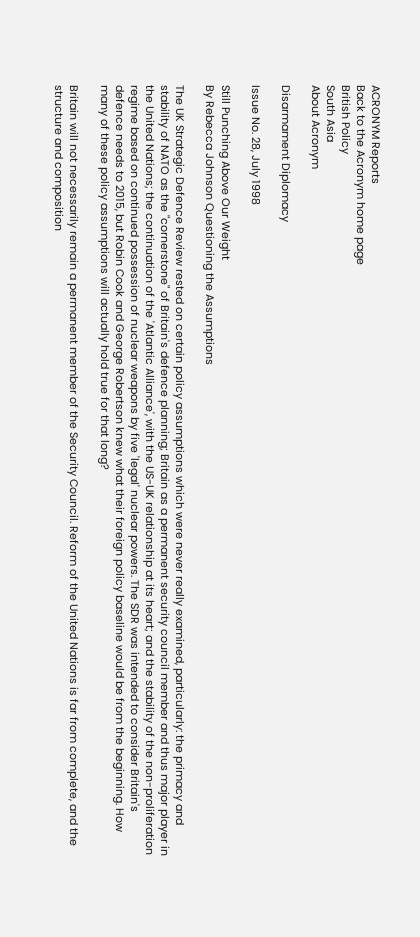ACRONYM Reports
Back to the Acronym home page
British Policy
South Asia
About Acronym

Disarmament Diplomacy

Issue No. 28, July 1998

Still Punching Above Our Weight
By Rebecca Johnson Questioning the Assumptions

The UK Strategic Defence Review rested on certain policy assumptions which were never really examined, particularly: the primacy and stability of NATO as the "cornerstone" of Britain's defence planning; Britain as a permanent security council member and thus major player in the United Nations; the continuation of the 'Atlantic Alliance', with the US-UK relationship at its heart; and the stability of the non-proliferation regime based on continued possession of nuclear weapons by five 'legal' nuclear powers. The SDR was intended to consider Britain's defence needs to 2015, but Robin Cook and George Robertson knew what their foreign policy baseline would be from the beginning. How many of these policy assumptions will actually hold true for that long?

Britain will not necessarily remain a permanent member of the Security Council. Reform of the United Nations is far from complete, and the structure and composition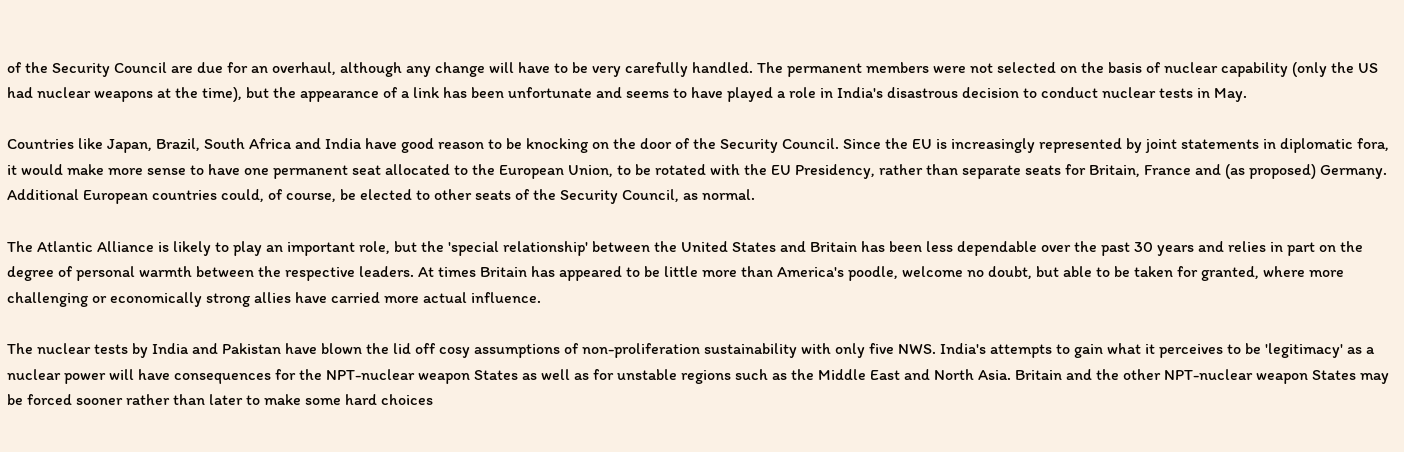of the Security Council are due for an overhaul, although any change will have to be very carefully handled. The permanent members were not selected on the basis of nuclear capability (only the US had nuclear weapons at the time), but the appearance of a link has been unfortunate and seems to have played a role in India's disastrous decision to conduct nuclear tests in May.

Countries like Japan, Brazil, South Africa and India have good reason to be knocking on the door of the Security Council. Since the EU is increasingly represented by joint statements in diplomatic fora, it would make more sense to have one permanent seat allocated to the European Union, to be rotated with the EU Presidency, rather than separate seats for Britain, France and (as proposed) Germany. Additional European countries could, of course, be elected to other seats of the Security Council, as normal.

The Atlantic Alliance is likely to play an important role, but the 'special relationship' between the United States and Britain has been less dependable over the past 30 years and relies in part on the degree of personal warmth between the respective leaders. At times Britain has appeared to be little more than America's poodle, welcome no doubt, but able to be taken for granted, where more challenging or economically strong allies have carried more actual influence.

The nuclear tests by India and Pakistan have blown the lid off cosy assumptions of non-proliferation sustainability with only five NWS. India's attempts to gain what it perceives to be 'legitimacy' as a nuclear power will have consequences for the NPT-nuclear weapon States as well as for unstable regions such as the Middle East and North Asia. Britain and the other NPT-nuclear weapon States may be forced sooner rather than later to make some hard choices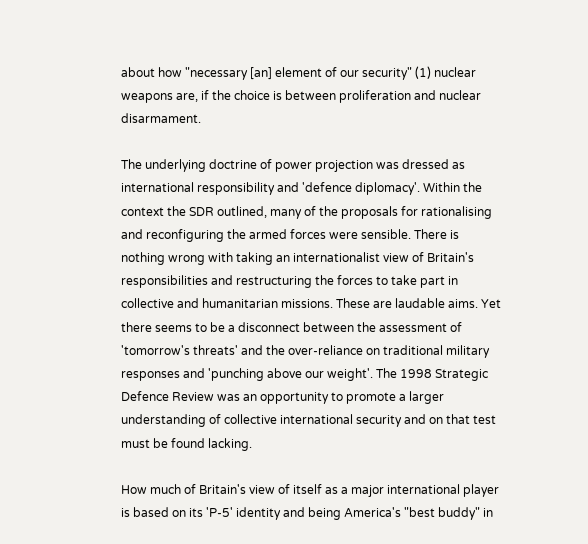about how "necessary [an] element of our security" (1) nuclear weapons are, if the choice is between proliferation and nuclear disarmament.

The underlying doctrine of power projection was dressed as international responsibility and 'defence diplomacy'. Within the context the SDR outlined, many of the proposals for rationalising and reconfiguring the armed forces were sensible. There is nothing wrong with taking an internationalist view of Britain's responsibilities and restructuring the forces to take part in collective and humanitarian missions. These are laudable aims. Yet there seems to be a disconnect between the assessment of 'tomorrow's threats' and the over-reliance on traditional military responses and 'punching above our weight'. The 1998 Strategic Defence Review was an opportunity to promote a larger understanding of collective international security and on that test must be found lacking.

How much of Britain's view of itself as a major international player is based on its 'P-5' identity and being America's "best buddy" in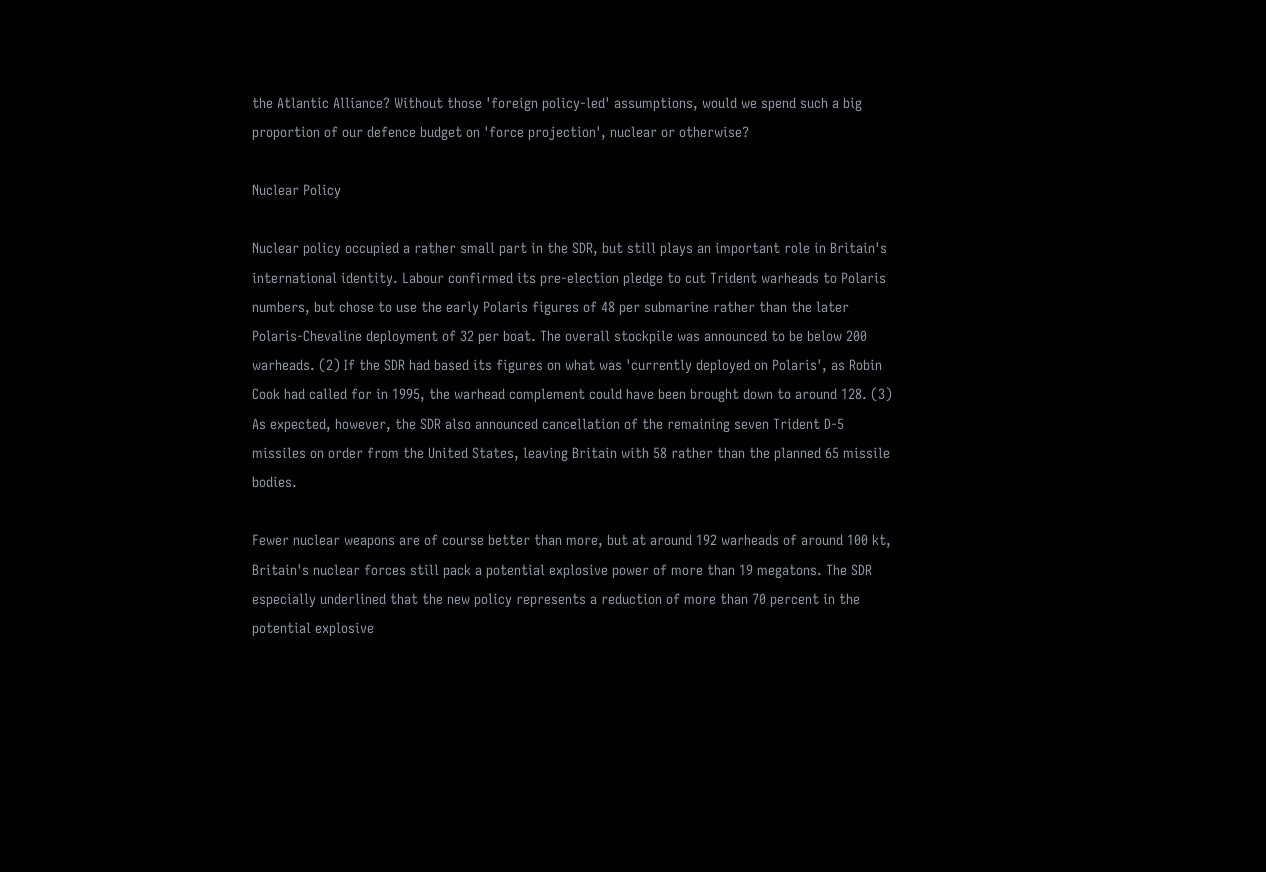the Atlantic Alliance? Without those 'foreign policy-led' assumptions, would we spend such a big proportion of our defence budget on 'force projection', nuclear or otherwise?

Nuclear Policy

Nuclear policy occupied a rather small part in the SDR, but still plays an important role in Britain's international identity. Labour confirmed its pre-election pledge to cut Trident warheads to Polaris numbers, but chose to use the early Polaris figures of 48 per submarine rather than the later Polaris-Chevaline deployment of 32 per boat. The overall stockpile was announced to be below 200 warheads. (2) If the SDR had based its figures on what was 'currently deployed on Polaris', as Robin Cook had called for in 1995, the warhead complement could have been brought down to around 128. (3) As expected, however, the SDR also announced cancellation of the remaining seven Trident D-5 missiles on order from the United States, leaving Britain with 58 rather than the planned 65 missile bodies.

Fewer nuclear weapons are of course better than more, but at around 192 warheads of around 100 kt, Britain's nuclear forces still pack a potential explosive power of more than 19 megatons. The SDR especially underlined that the new policy represents a reduction of more than 70 percent in the potential explosive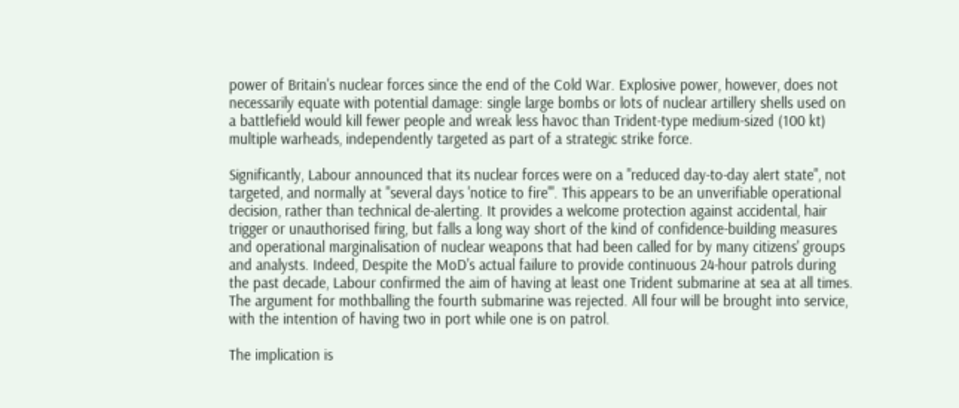power of Britain's nuclear forces since the end of the Cold War. Explosive power, however, does not necessarily equate with potential damage: single large bombs or lots of nuclear artillery shells used on a battlefield would kill fewer people and wreak less havoc than Trident-type medium-sized (100 kt) multiple warheads, independently targeted as part of a strategic strike force.

Significantly, Labour announced that its nuclear forces were on a "reduced day-to-day alert state", not targeted, and normally at "several days 'notice to fire'". This appears to be an unverifiable operational decision, rather than technical de-alerting. It provides a welcome protection against accidental, hair trigger or unauthorised firing, but falls a long way short of the kind of confidence-building measures and operational marginalisation of nuclear weapons that had been called for by many citizens' groups and analysts. Indeed, Despite the MoD's actual failure to provide continuous 24-hour patrols during the past decade, Labour confirmed the aim of having at least one Trident submarine at sea at all times. The argument for mothballing the fourth submarine was rejected. All four will be brought into service, with the intention of having two in port while one is on patrol.

The implication is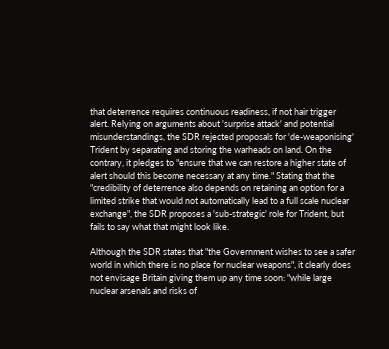that deterrence requires continuous readiness, if not hair trigger alert. Relying on arguments about 'surprise attack' and potential misunderstandings, the SDR rejected proposals for 'de-weaponising' Trident by separating and storing the warheads on land. On the contrary, it pledges to "ensure that we can restore a higher state of alert should this become necessary at any time." Stating that the "credibility of deterrence also depends on retaining an option for a limited strike that would not automatically lead to a full scale nuclear exchange", the SDR proposes a 'sub-strategic' role for Trident, but fails to say what that might look like.

Although the SDR states that "the Government wishes to see a safer world in which there is no place for nuclear weapons", it clearly does not envisage Britain giving them up any time soon: "while large nuclear arsenals and risks of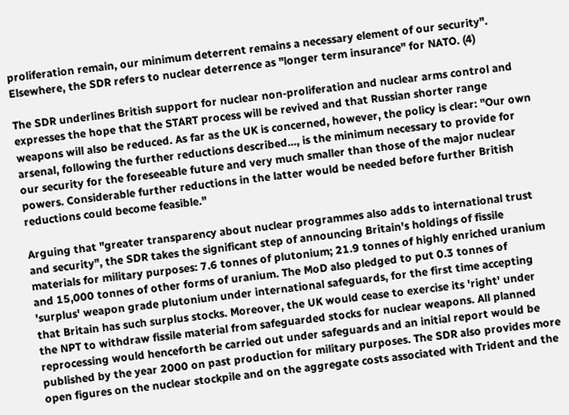proliferation remain, our minimum deterrent remains a necessary element of our security". Elsewhere, the SDR refers to nuclear deterrence as "longer term insurance" for NATO. (4)

The SDR underlines British support for nuclear non-proliferation and nuclear arms control and expresses the hope that the START process will be revived and that Russian shorter range weapons will also be reduced. As far as the UK is concerned, however, the policy is clear: "Our own arsenal, following the further reductions described..., is the minimum necessary to provide for our security for the foreseeable future and very much smaller than those of the major nuclear powers. Considerable further reductions in the latter would be needed before further British reductions could become feasible."

Arguing that "greater transparency about nuclear programmes also adds to international trust and security", the SDR takes the significant step of announcing Britain's holdings of fissile materials for military purposes: 7.6 tonnes of plutonium; 21.9 tonnes of highly enriched uranium and 15,000 tonnes of other forms of uranium. The MoD also pledged to put 0.3 tonnes of 'surplus' weapon grade plutonium under international safeguards, for the first time accepting that Britain has such surplus stocks. Moreover, the UK would cease to exercise its 'right' under the NPT to withdraw fissile material from safeguarded stocks for nuclear weapons. All planned reprocessing would henceforth be carried out under safeguards and an initial report would be published by the year 2000 on past production for military purposes. The SDR also provides more open figures on the nuclear stockpile and on the aggregate costs associated with Trident and the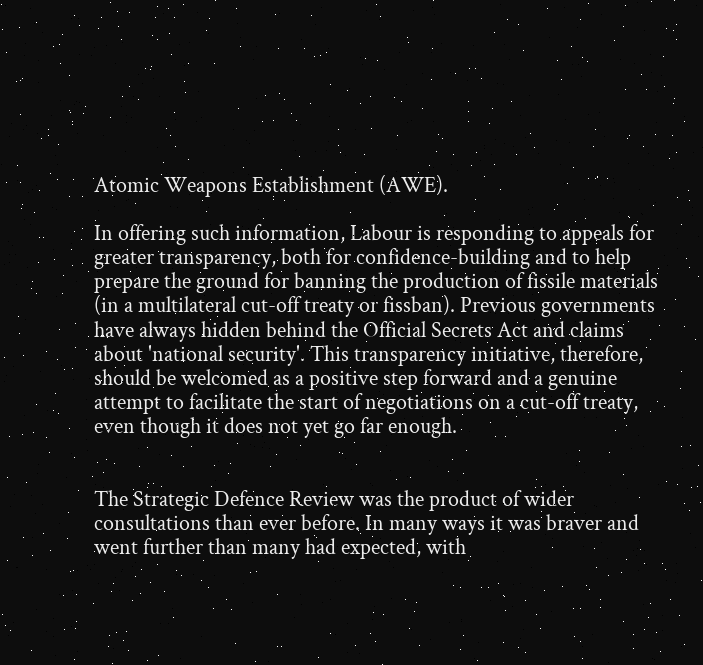Atomic Weapons Establishment (AWE).

In offering such information, Labour is responding to appeals for greater transparency, both for confidence-building and to help prepare the ground for banning the production of fissile materials (in a multilateral cut-off treaty or fissban). Previous governments have always hidden behind the Official Secrets Act and claims about 'national security'. This transparency initiative, therefore, should be welcomed as a positive step forward and a genuine attempt to facilitate the start of negotiations on a cut-off treaty, even though it does not yet go far enough.


The Strategic Defence Review was the product of wider consultations than ever before. In many ways it was braver and went further than many had expected, with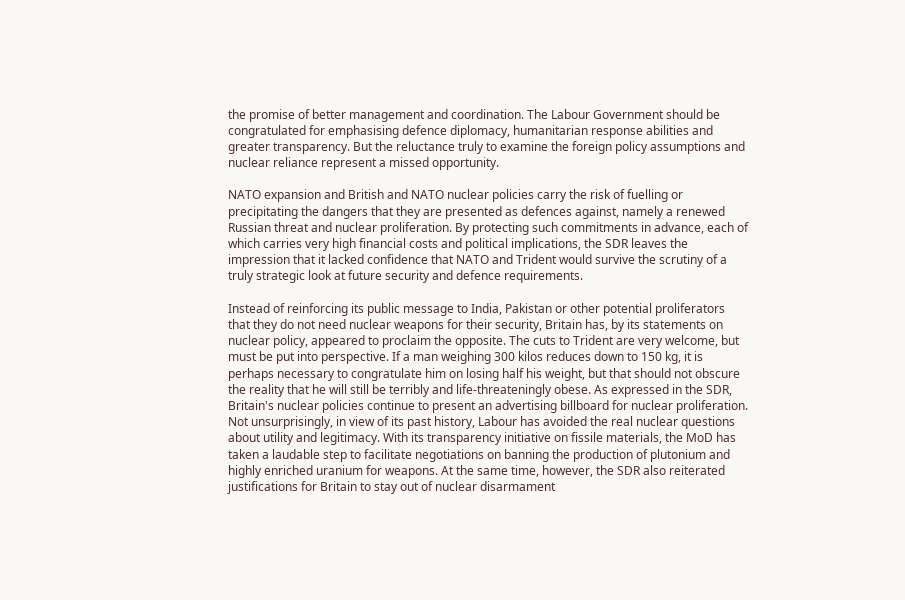the promise of better management and coordination. The Labour Government should be congratulated for emphasising defence diplomacy, humanitarian response abilities and greater transparency. But the reluctance truly to examine the foreign policy assumptions and nuclear reliance represent a missed opportunity.

NATO expansion and British and NATO nuclear policies carry the risk of fuelling or precipitating the dangers that they are presented as defences against, namely a renewed Russian threat and nuclear proliferation. By protecting such commitments in advance, each of which carries very high financial costs and political implications, the SDR leaves the impression that it lacked confidence that NATO and Trident would survive the scrutiny of a truly strategic look at future security and defence requirements.

Instead of reinforcing its public message to India, Pakistan or other potential proliferators that they do not need nuclear weapons for their security, Britain has, by its statements on nuclear policy, appeared to proclaim the opposite. The cuts to Trident are very welcome, but must be put into perspective. If a man weighing 300 kilos reduces down to 150 kg, it is perhaps necessary to congratulate him on losing half his weight, but that should not obscure the reality that he will still be terribly and life-threateningly obese. As expressed in the SDR, Britain's nuclear policies continue to present an advertising billboard for nuclear proliferation. Not unsurprisingly, in view of its past history, Labour has avoided the real nuclear questions about utility and legitimacy. With its transparency initiative on fissile materials, the MoD has taken a laudable step to facilitate negotiations on banning the production of plutonium and highly enriched uranium for weapons. At the same time, however, the SDR also reiterated justifications for Britain to stay out of nuclear disarmament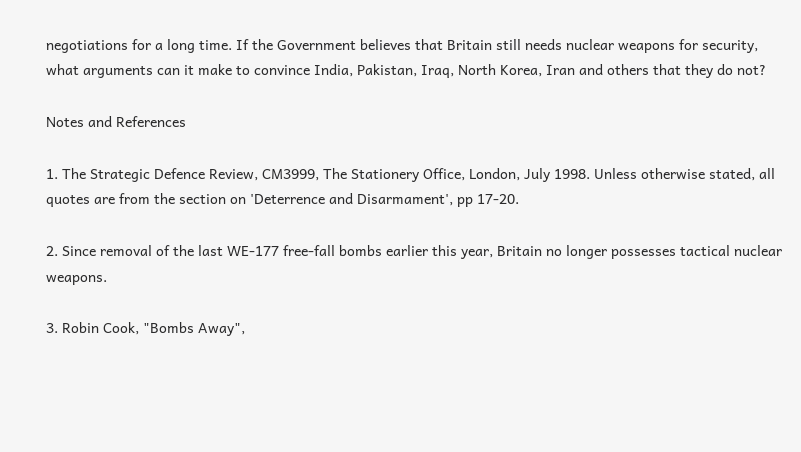negotiations for a long time. If the Government believes that Britain still needs nuclear weapons for security, what arguments can it make to convince India, Pakistan, Iraq, North Korea, Iran and others that they do not?

Notes and References

1. The Strategic Defence Review, CM3999, The Stationery Office, London, July 1998. Unless otherwise stated, all quotes are from the section on 'Deterrence and Disarmament', pp 17-20.

2. Since removal of the last WE-177 free-fall bombs earlier this year, Britain no longer possesses tactical nuclear weapons.

3. Robin Cook, "Bombs Away",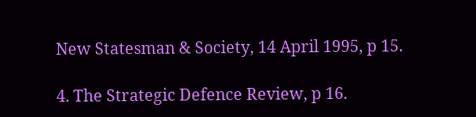New Statesman & Society, 14 April 1995, p 15.

4. The Strategic Defence Review, p 16.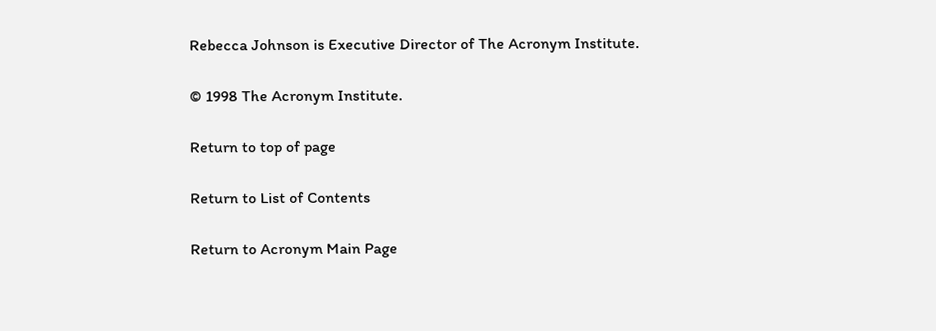Rebecca Johnson is Executive Director of The Acronym Institute.

© 1998 The Acronym Institute.

Return to top of page

Return to List of Contents

Return to Acronym Main Page